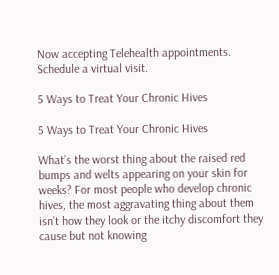Now accepting Telehealth appointments. Schedule a virtual visit.

5 Ways to Treat Your Chronic Hives

5 Ways to Treat Your Chronic Hives

What’s the worst thing about the raised red bumps and welts appearing on your skin for weeks? For most people who develop chronic hives, the most aggravating thing about them isn’t how they look or the itchy discomfort they cause but not knowing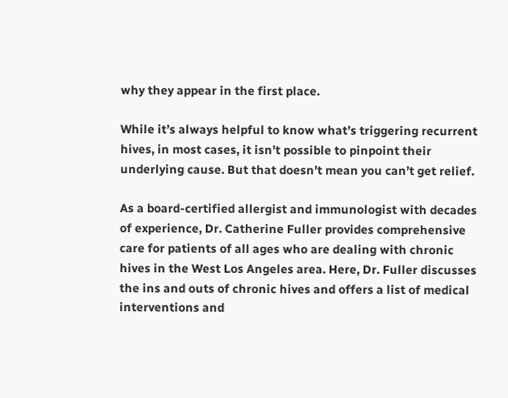why they appear in the first place.

While it’s always helpful to know what’s triggering recurrent hives, in most cases, it isn’t possible to pinpoint their underlying cause. But that doesn’t mean you can’t get relief.

As a board-certified allergist and immunologist with decades of experience, Dr. Catherine Fuller provides comprehensive care for patients of all ages who are dealing with chronic hives in the West Los Angeles area. Here, Dr. Fuller discusses the ins and outs of chronic hives and offers a list of medical interventions and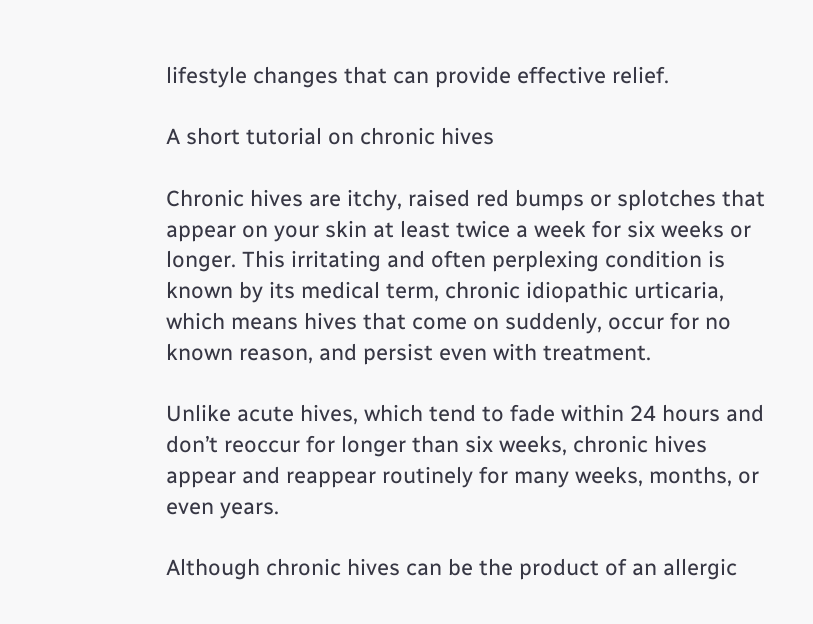lifestyle changes that can provide effective relief.

A short tutorial on chronic hives

Chronic hives are itchy, raised red bumps or splotches that appear on your skin at least twice a week for six weeks or longer. This irritating and often perplexing condition is known by its medical term, chronic idiopathic urticaria, which means hives that come on suddenly, occur for no known reason, and persist even with treatment.

Unlike acute hives, which tend to fade within 24 hours and don’t reoccur for longer than six weeks, chronic hives appear and reappear routinely for many weeks, months, or even years.

Although chronic hives can be the product of an allergic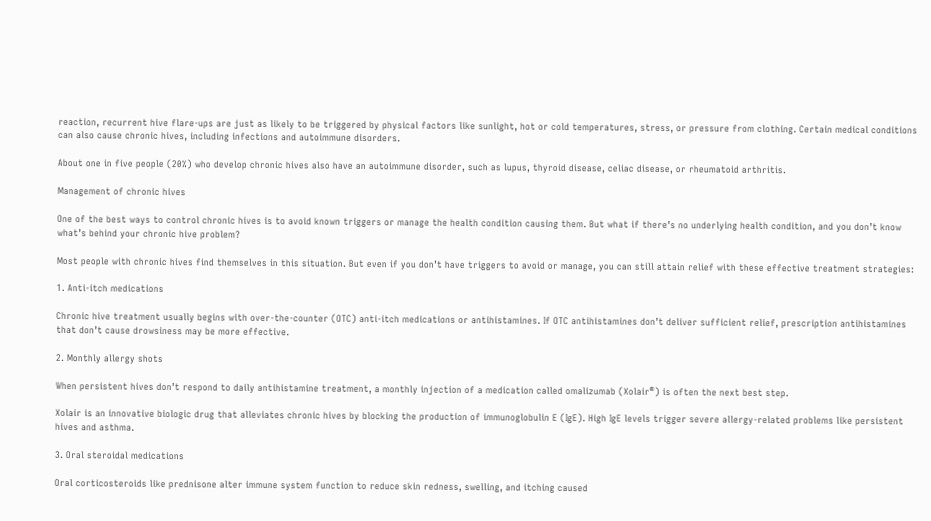reaction, recurrent hive flare-ups are just as likely to be triggered by physical factors like sunlight, hot or cold temperatures, stress, or pressure from clothing. Certain medical conditions can also cause chronic hives, including infections and autoimmune disorders.

About one in five people (20%) who develop chronic hives also have an autoimmune disorder, such as lupus, thyroid disease, celiac disease, or rheumatoid arthritis.

Management of chronic hives

One of the best ways to control chronic hives is to avoid known triggers or manage the health condition causing them. But what if there’s no underlying health condition, and you don’t know what’s behind your chronic hive problem?

Most people with chronic hives find themselves in this situation. But even if you don’t have triggers to avoid or manage, you can still attain relief with these effective treatment strategies:

1. Anti-itch medications

Chronic hive treatment usually begins with over-the-counter (OTC) anti-itch medications or antihistamines. If OTC antihistamines don’t deliver sufficient relief, prescription antihistamines that don’t cause drowsiness may be more effective.

2. Monthly allergy shots

When persistent hives don’t respond to daily antihistamine treatment, a monthly injection of a medication called omalizumab (Xolair®) is often the next best step.

Xolair is an innovative biologic drug that alleviates chronic hives by blocking the production of immunoglobulin E (IgE). High IgE levels trigger severe allergy-related problems like persistent hives and asthma.

3. Oral steroidal medications

Oral corticosteroids like prednisone alter immune system function to reduce skin redness, swelling, and itching caused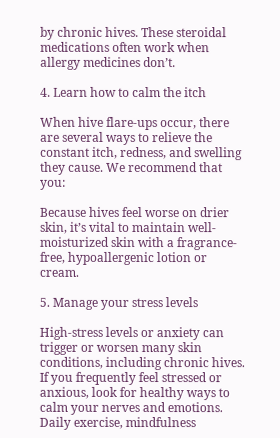by chronic hives. These steroidal medications often work when allergy medicines don’t.

4. Learn how to calm the itch

When hive flare-ups occur, there are several ways to relieve the constant itch, redness, and swelling they cause. We recommend that you:

Because hives feel worse on drier skin, it’s vital to maintain well-moisturized skin with a fragrance-free, hypoallergenic lotion or cream.

5. Manage your stress levels

High-stress levels or anxiety can trigger or worsen many skin conditions, including chronic hives. If you frequently feel stressed or anxious, look for healthy ways to calm your nerves and emotions. Daily exercise, mindfulness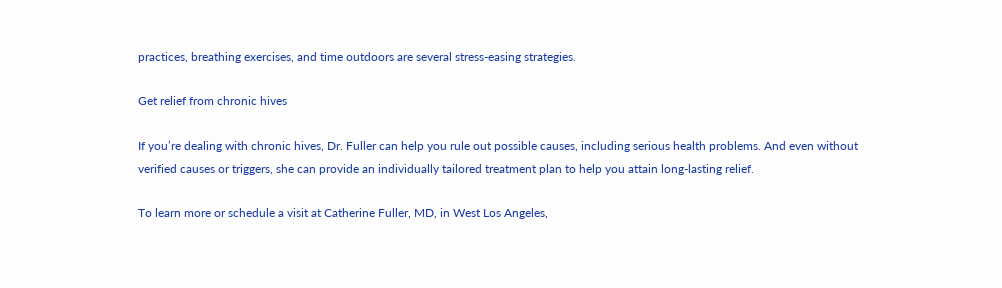practices, breathing exercises, and time outdoors are several stress-easing strategies.

Get relief from chronic hives

If you’re dealing with chronic hives, Dr. Fuller can help you rule out possible causes, including serious health problems. And even without verified causes or triggers, she can provide an individually tailored treatment plan to help you attain long-lasting relief.

To learn more or schedule a visit at Catherine Fuller, MD, in West Los Angeles,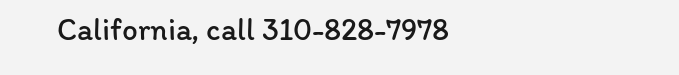California, call 310-828-7978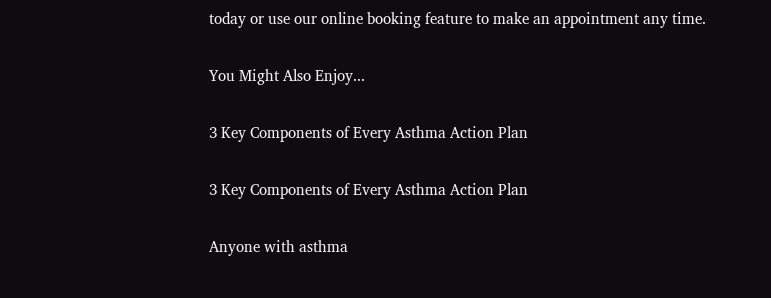today or use our online booking feature to make an appointment any time.

You Might Also Enjoy...

3 Key Components of Every Asthma Action Plan

3 Key Components of Every Asthma Action Plan

Anyone with asthma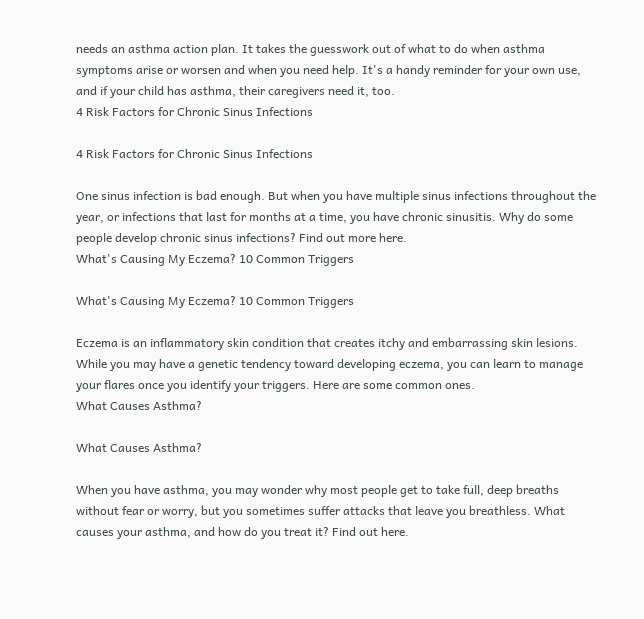needs an asthma action plan. It takes the guesswork out of what to do when asthma symptoms arise or worsen and when you need help. It's a handy reminder for your own use, and if your child has asthma, their caregivers need it, too.
4 Risk Factors for Chronic Sinus Infections

4 Risk Factors for Chronic Sinus Infections

One sinus infection is bad enough. But when you have multiple sinus infections throughout the year, or infections that last for months at a time, you have chronic sinusitis. Why do some people develop chronic sinus infections? Find out more here.
What's Causing My Eczema? 10 Common Triggers

What's Causing My Eczema? 10 Common Triggers

Eczema is an inflammatory skin condition that creates itchy and embarrassing skin lesions. While you may have a genetic tendency toward developing eczema, you can learn to manage your flares once you identify your triggers. Here are some common ones.
What Causes Asthma?

What Causes Asthma?

When you have asthma, you may wonder why most people get to take full, deep breaths without fear or worry, but you sometimes suffer attacks that leave you breathless. What causes your asthma, and how do you treat it? Find out here.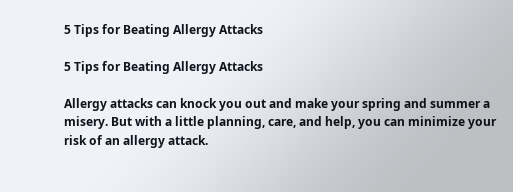5 Tips for Beating Allergy Attacks

5 Tips for Beating Allergy Attacks

Allergy attacks can knock you out and make your spring and summer a misery. But with a little planning, care, and help, you can minimize your risk of an allergy attack.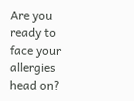Are you ready to face your allergies head on?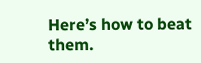Here’s how to beat them.